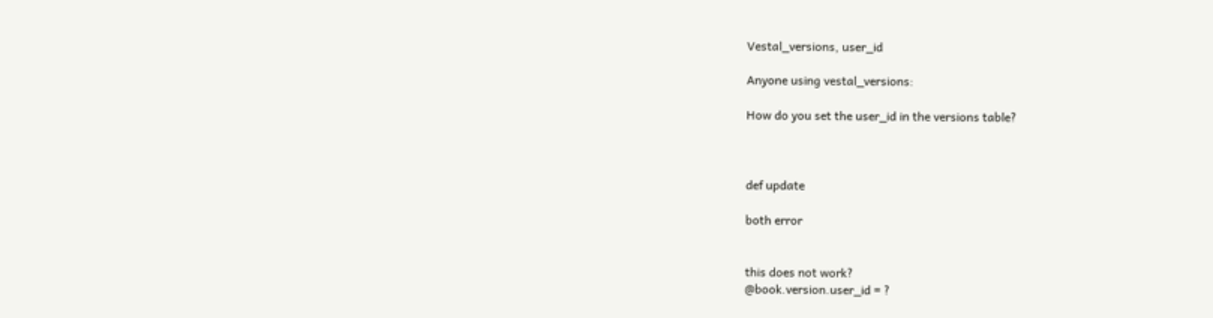Vestal_versions, user_id

Anyone using vestal_versions:

How do you set the user_id in the versions table?



def update

both error


this does not work?
@book.version.user_id = ?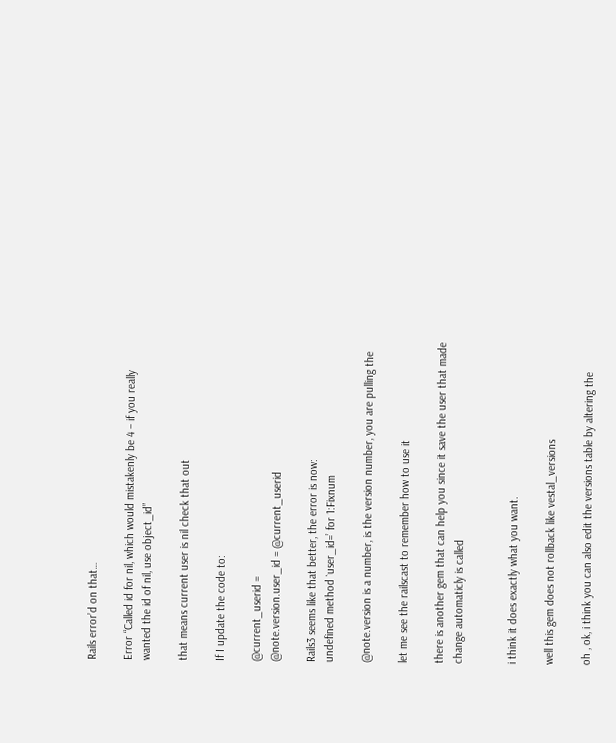Rails error’d on that…

Error “Called id for nil, which would mistakenly be 4 – if you really
wanted the id of nil, use object_id”

that means current user is nil check that out

If I update the code to:

@current_userid =
@note.version.user_id = @current_userid

Rails3 seems like that better, the error is now:
undefined method `user_id=’ for 1:Fixnum

@note.version is a number, is the version number, you are pulling the

let me see the railscast to remember how to use it

there is another gem that can help you since it save the user that made
change automaticly is called


i think it does exactly what you want.

well this gem does not rollback like vestal_versions

oh , ok, i think you can also edit the versions table by altering the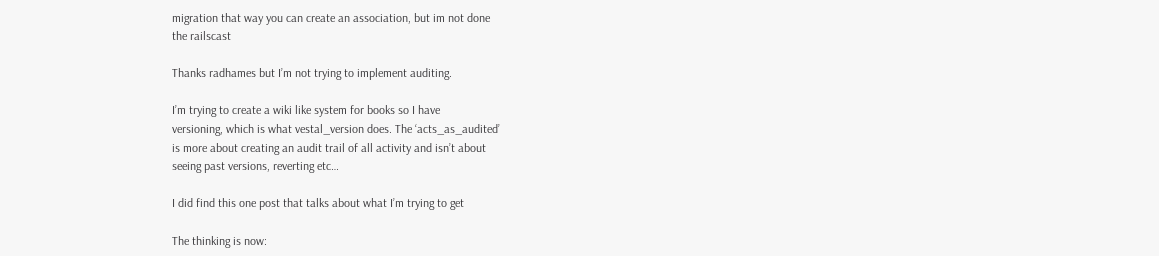migration that way you can create an association, but im not done
the railscast

Thanks radhames but I’m not trying to implement auditing.

I’m trying to create a wiki like system for books so I have
versioning, which is what vestal_version does. The ‘acts_as_audited’
is more about creating an audit trail of all activity and isn’t about
seeing past versions, reverting etc…

I did find this one post that talks about what I’m trying to get

The thinking is now: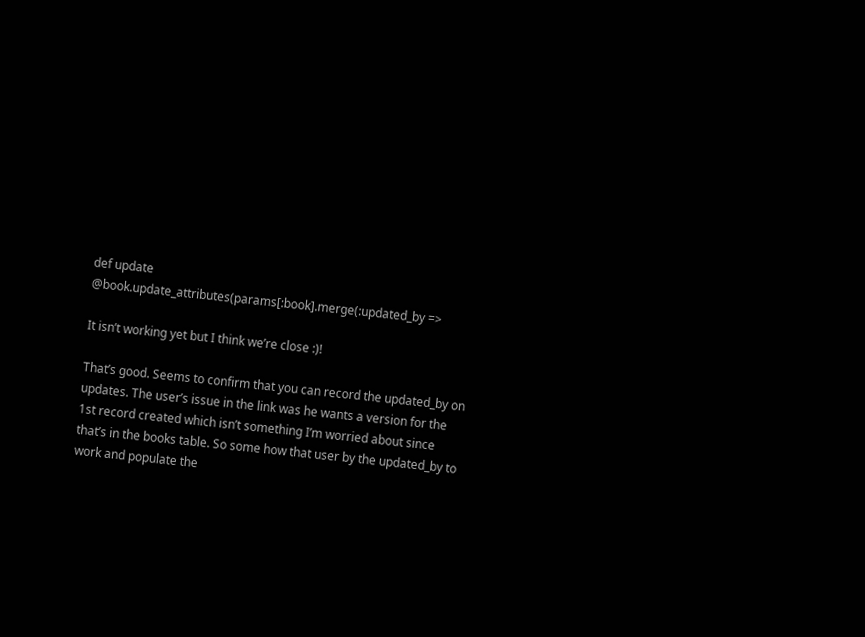def update
@book.update_attributes(params[:book].merge(:updated_by =>

It isn’t working yet but I think we’re close :)!

That’s good. Seems to confirm that you can record the updated_by on
updates. The user’s issue in the link was he wants a version for the
1st record created which isn’t something I’m worried about since
that’s in the books table. So some how that user by the updated_by to
work and populate the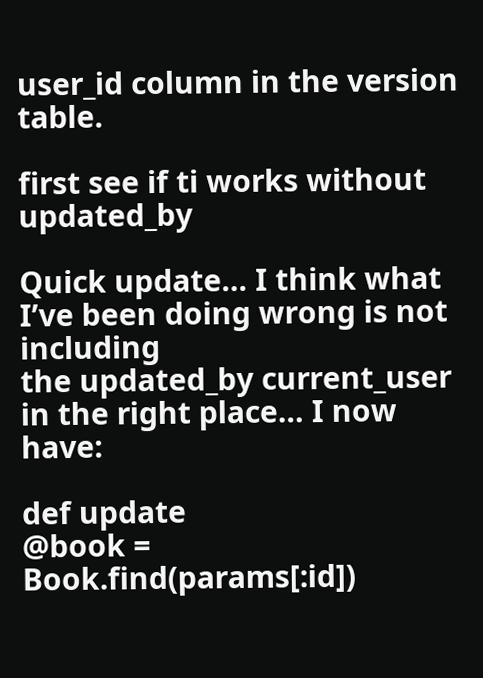user_id column in the version table.

first see if ti works without updated_by

Quick update… I think what I’ve been doing wrong is not including
the updated_by current_user in the right place… I now have:

def update
@book = Book.find(params[:id])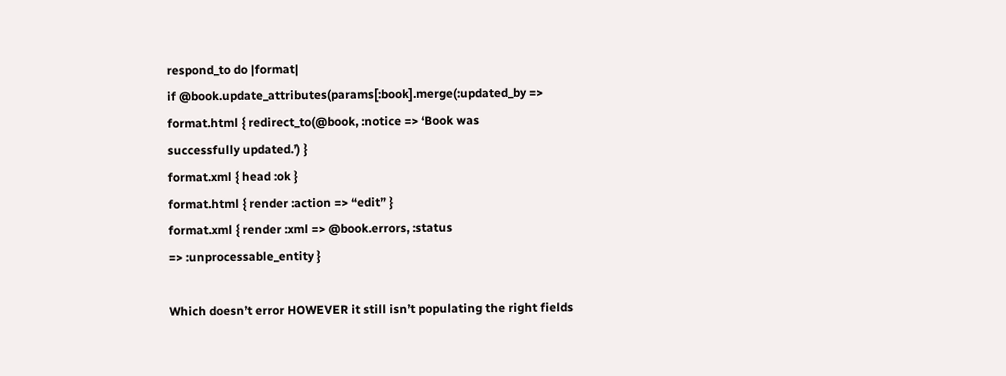respond_to do |format|
if @book.update_attributes(params[:book].merge(:updated_by =>
format.html { redirect_to(@book, :notice => ‘Book was
successfully updated.’) }
format.xml { head :ok }
format.html { render :action => “edit” }
format.xml { render :xml => @book.errors, :status
=> :unprocessable_entity }

Which doesn’t error HOWEVER it still isn’t populating the right fields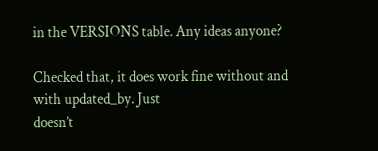in the VERSIONS table. Any ideas anyone?

Checked that, it does work fine without and with updated_by. Just
doesn’t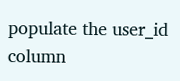populate the user_id column